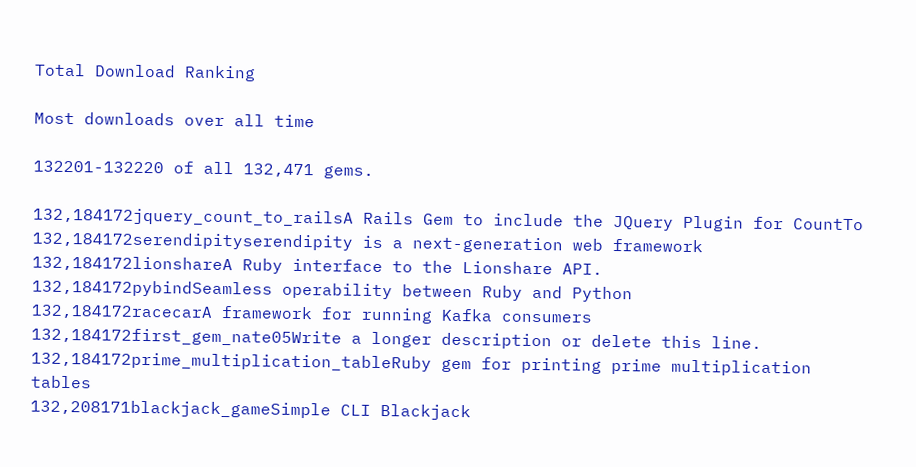Total Download Ranking

Most downloads over all time

132201-132220 of all 132,471 gems.

132,184172jquery_count_to_railsA Rails Gem to include the JQuery Plugin for CountTo
132,184172serendipityserendipity is a next-generation web framework
132,184172lionshareA Ruby interface to the Lionshare API.
132,184172pybindSeamless operability between Ruby and Python
132,184172racecarA framework for running Kafka consumers
132,184172first_gem_nate05Write a longer description or delete this line.
132,184172prime_multiplication_tableRuby gem for printing prime multiplication tables
132,208171blackjack_gameSimple CLI Blackjack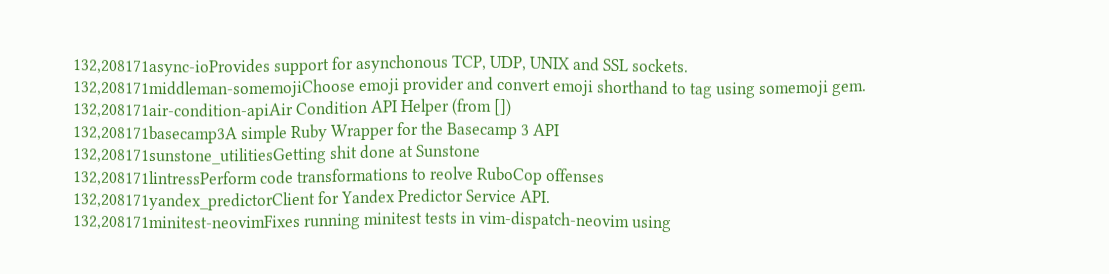132,208171async-ioProvides support for asynchonous TCP, UDP, UNIX and SSL sockets.
132,208171middleman-somemojiChoose emoji provider and convert emoji shorthand to tag using somemoji gem.
132,208171air-condition-apiAir Condition API Helper (from [])
132,208171basecamp3A simple Ruby Wrapper for the Basecamp 3 API
132,208171sunstone_utilitiesGetting shit done at Sunstone
132,208171lintressPerform code transformations to reolve RuboCop offenses
132,208171yandex_predictorClient for Yandex Predictor Service API.
132,208171minitest-neovimFixes running minitest tests in vim-dispatch-neovim using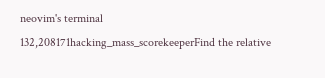neovim's terminal
132,208171hacking_mass_scorekeeperFind the relative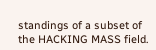standings of a subset of the HACKING MASS field.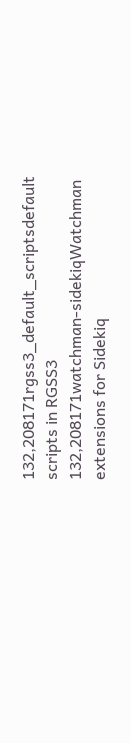132,208171rgss3_default_scriptsdefault scripts in RGSS3
132,208171watchman-sidekiqWatchman extensions for Sidekiq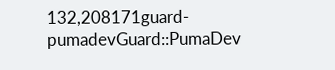132,208171guard-pumadevGuard::PumaDev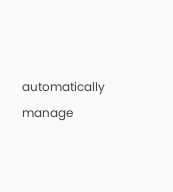automatically manage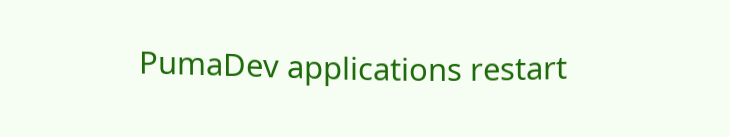PumaDev applications restart